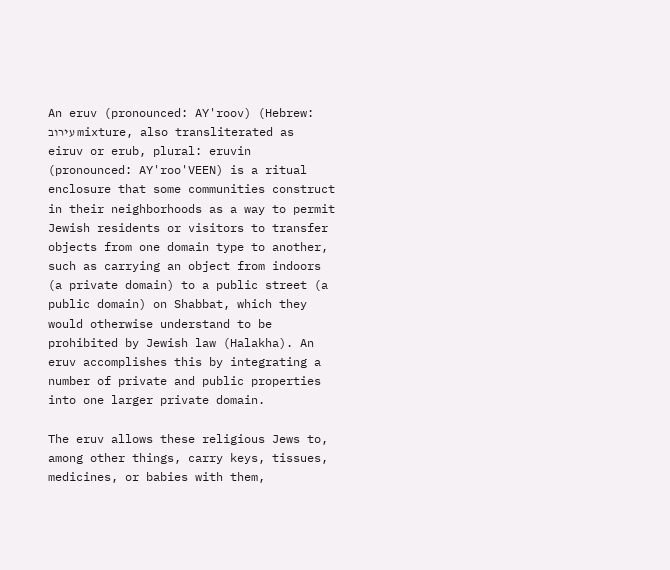An eruv (pronounced: AY'roov) (Hebrew: עירוב mixture, also transliterated as eiruv or erub, plural: eruvin (pronounced: AY'roo'VEEN) is a ritual enclosure that some communities construct in their neighborhoods as a way to permit Jewish residents or visitors to transfer objects from one domain type to another, such as carrying an object from indoors (a private domain) to a public street (a public domain) on Shabbat, which they would otherwise understand to be prohibited by Jewish law (Halakha). An eruv accomplishes this by integrating a number of private and public properties into one larger private domain.

The eruv allows these religious Jews to, among other things, carry keys, tissues, medicines, or babies with them,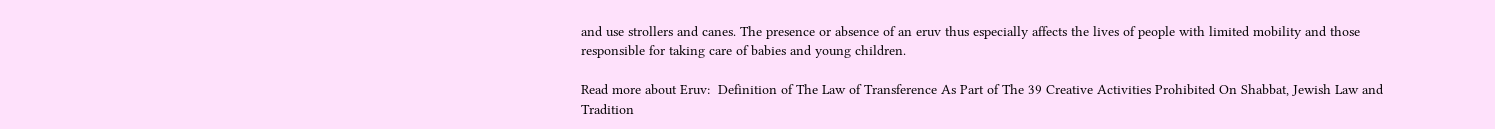and use strollers and canes. The presence or absence of an eruv thus especially affects the lives of people with limited mobility and those responsible for taking care of babies and young children.

Read more about Eruv:  Definition of The Law of Transference As Part of The 39 Creative Activities Prohibited On Shabbat, Jewish Law and Tradition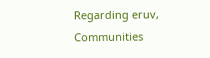Regarding eruv, Communities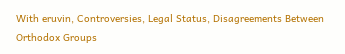With eruvin, Controversies, Legal Status, Disagreements Between Orthodox Groups